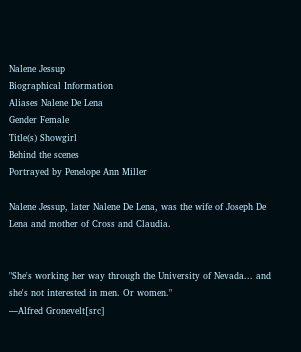Nalene Jessup
Biographical Information
Aliases Nalene De Lena
Gender Female
Title(s) Showgirl
Behind the scenes
Portrayed by Penelope Ann Miller

Nalene Jessup, later Nalene De Lena, was the wife of Joseph De Lena and mother of Cross and Claudia.


"She's working her way through the University of Nevada... and she's not interested in men. Or women."
―Alfred Gronevelt[src]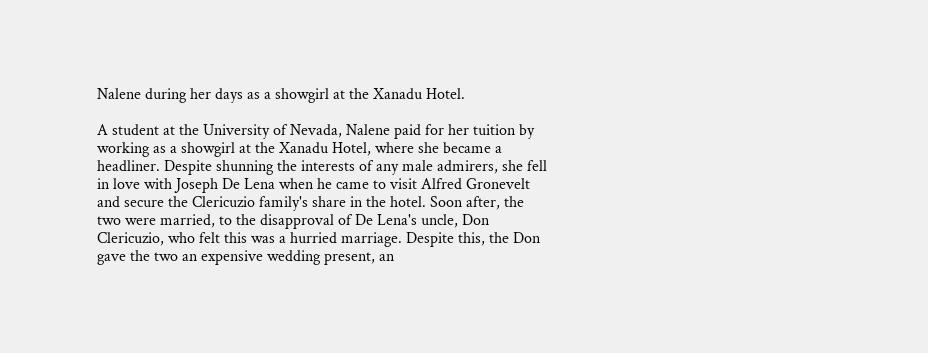Nalene during her days as a showgirl at the Xanadu Hotel.

A student at the University of Nevada, Nalene paid for her tuition by working as a showgirl at the Xanadu Hotel, where she became a headliner. Despite shunning the interests of any male admirers, she fell in love with Joseph De Lena when he came to visit Alfred Gronevelt and secure the Clericuzio family's share in the hotel. Soon after, the two were married, to the disapproval of De Lena's uncle, Don Clericuzio, who felt this was a hurried marriage. Despite this, the Don gave the two an expensive wedding present, an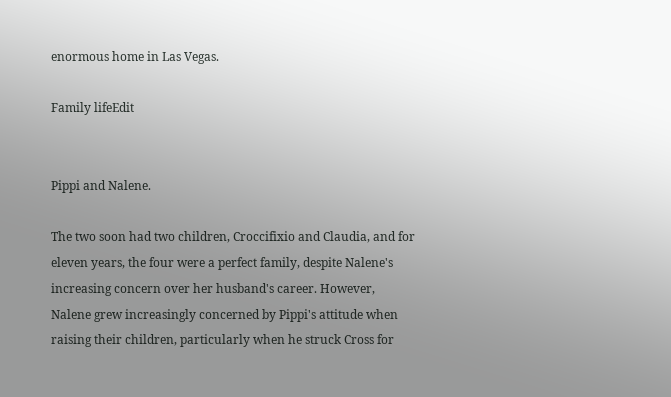enormous home in Las Vegas.

Family lifeEdit


Pippi and Nalene.

The two soon had two children, Croccifixio and Claudia, and for eleven years, the four were a perfect family, despite Nalene's increasing concern over her husband's career. However, Nalene grew increasingly concerned by Pippi's attitude when raising their children, particularly when he struck Cross for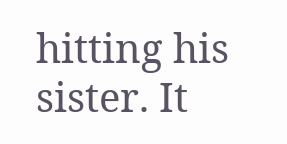hitting his sister. It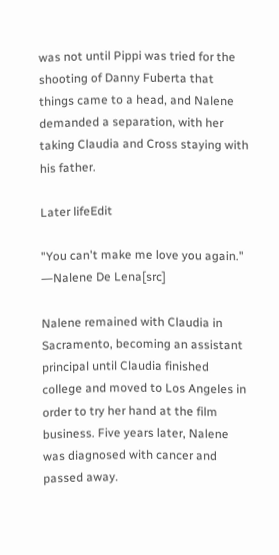was not until Pippi was tried for the shooting of Danny Fuberta that things came to a head, and Nalene demanded a separation, with her taking Claudia and Cross staying with his father.

Later lifeEdit

"You can't make me love you again."
―Nalene De Lena[src]

Nalene remained with Claudia in Sacramento, becoming an assistant principal until Claudia finished college and moved to Los Angeles in order to try her hand at the film business. Five years later, Nalene was diagnosed with cancer and passed away.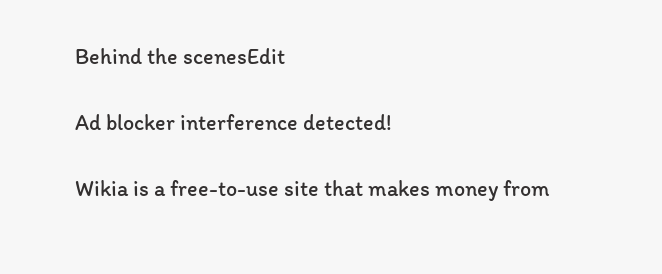Behind the scenesEdit

Ad blocker interference detected!

Wikia is a free-to-use site that makes money from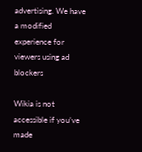advertising. We have a modified experience for viewers using ad blockers

Wikia is not accessible if you’ve made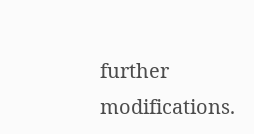further modifications.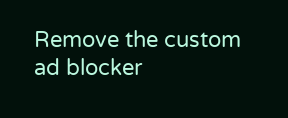Remove the custom ad blocker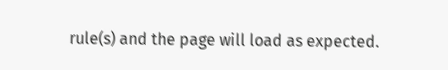rule(s) and the page will load as expected.